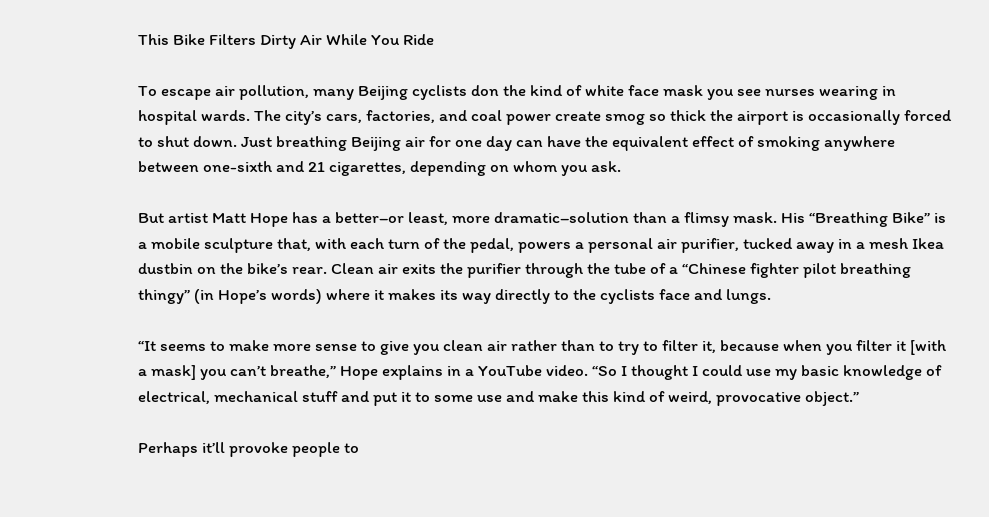This Bike Filters Dirty Air While You Ride

To escape air pollution, many Beijing cyclists don the kind of white face mask you see nurses wearing in hospital wards. The city’s cars, factories, and coal power create smog so thick the airport is occasionally forced to shut down. Just breathing Beijing air for one day can have the equivalent effect of smoking anywhere between one-sixth and 21 cigarettes, depending on whom you ask.

But artist Matt Hope has a better–or least, more dramatic–solution than a flimsy mask. His “Breathing Bike” is a mobile sculpture that, with each turn of the pedal, powers a personal air purifier, tucked away in a mesh Ikea dustbin on the bike’s rear. Clean air exits the purifier through the tube of a “Chinese fighter pilot breathing thingy” (in Hope’s words) where it makes its way directly to the cyclists face and lungs.

“It seems to make more sense to give you clean air rather than to try to filter it, because when you filter it [with a mask] you can’t breathe,” Hope explains in a YouTube video. “So I thought I could use my basic knowledge of electrical, mechanical stuff and put it to some use and make this kind of weird, provocative object.”

Perhaps it’ll provoke people to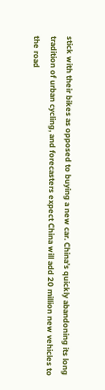stick with their bikes as opposed to buying a new car. China’s quickly abandoning its long tradition of urban cycling, and forecasters expect China will add 20 million new vehicles to the road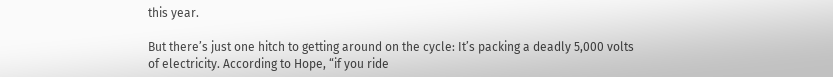this year.

But there’s just one hitch to getting around on the cycle: It’s packing a deadly 5,000 volts of electricity. According to Hope, “if you ride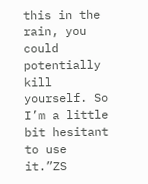this in the rain, you could potentially kill yourself. So I’m a little bit hesitant to use it.”ZS